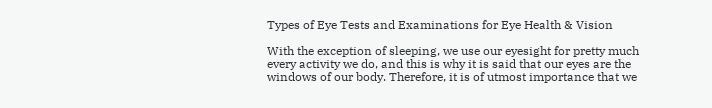Types of Eye Tests and Examinations for Eye Health & Vision

With the exception of sleeping, we use our eyesight for pretty much every activity we do, and this is why it is said that our eyes are the windows of our body. Therefore, it is of utmost importance that we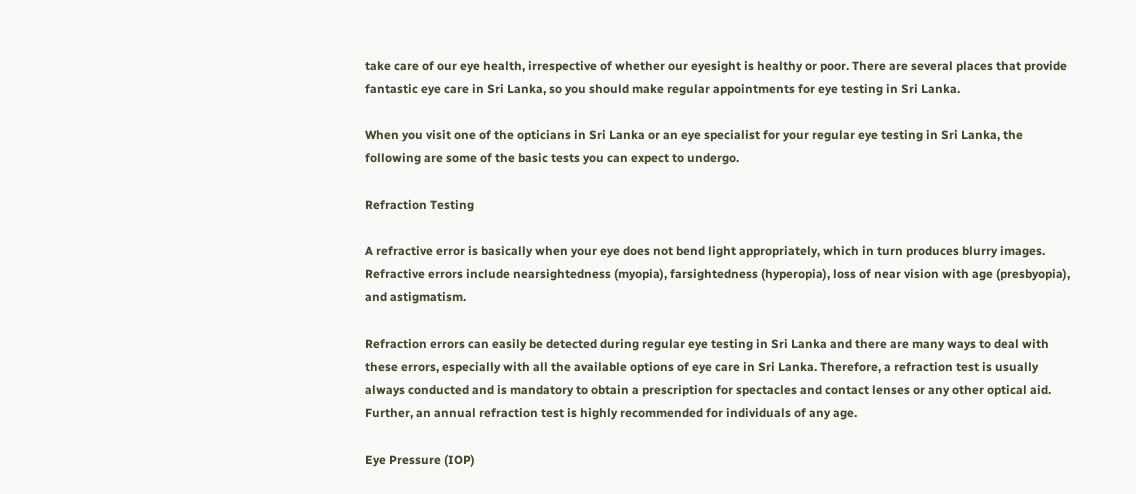take care of our eye health, irrespective of whether our eyesight is healthy or poor. There are several places that provide fantastic eye care in Sri Lanka, so you should make regular appointments for eye testing in Sri Lanka.

When you visit one of the opticians in Sri Lanka or an eye specialist for your regular eye testing in Sri Lanka, the following are some of the basic tests you can expect to undergo.

Refraction Testing

A refractive error is basically when your eye does not bend light appropriately, which in turn produces blurry images. Refractive errors include nearsightedness (myopia), farsightedness (hyperopia), loss of near vision with age (presbyopia), and astigmatism.

Refraction errors can easily be detected during regular eye testing in Sri Lanka and there are many ways to deal with these errors, especially with all the available options of eye care in Sri Lanka. Therefore, a refraction test is usually always conducted and is mandatory to obtain a prescription for spectacles and contact lenses or any other optical aid. Further, an annual refraction test is highly recommended for individuals of any age.

Eye Pressure (IOP)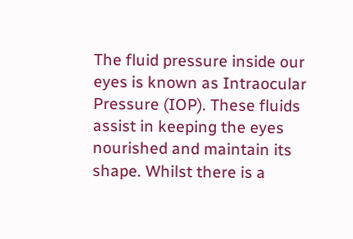The fluid pressure inside our eyes is known as Intraocular Pressure (IOP). These fluids assist in keeping the eyes nourished and maintain its shape. Whilst there is a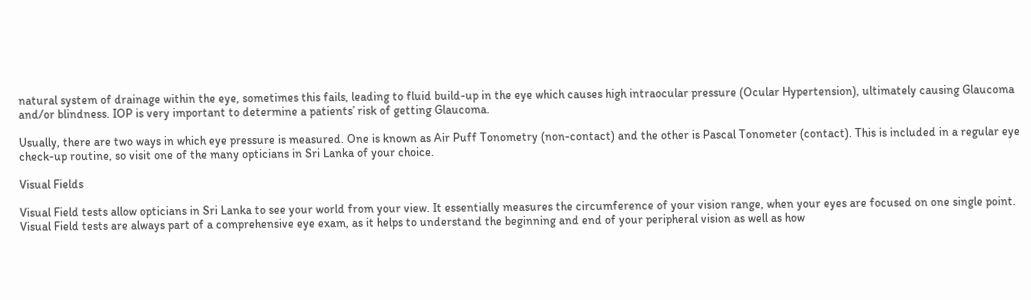natural system of drainage within the eye, sometimes this fails, leading to fluid build-up in the eye which causes high intraocular pressure (Ocular Hypertension), ultimately causing Glaucoma and/or blindness. IOP is very important to determine a patients’ risk of getting Glaucoma.

Usually, there are two ways in which eye pressure is measured. One is known as Air Puff Tonometry (non-contact) and the other is Pascal Tonometer (contact). This is included in a regular eye check-up routine, so visit one of the many opticians in Sri Lanka of your choice.

Visual Fields

Visual Field tests allow opticians in Sri Lanka to see your world from your view. It essentially measures the circumference of your vision range, when your eyes are focused on one single point. Visual Field tests are always part of a comprehensive eye exam, as it helps to understand the beginning and end of your peripheral vision as well as how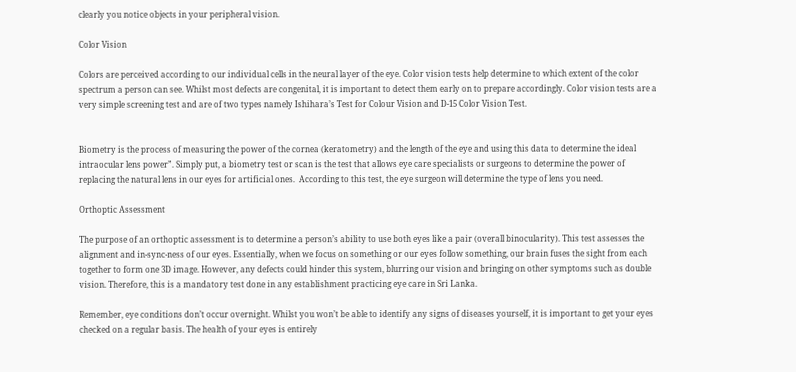clearly you notice objects in your peripheral vision.

Color Vision

Colors are perceived according to our individual cells in the neural layer of the eye. Color vision tests help determine to which extent of the color spectrum a person can see. Whilst most defects are congenital, it is important to detect them early on to prepare accordingly. Color vision tests are a very simple screening test and are of two types namely Ishihara’s Test for Colour Vision and D-15 Color Vision Test.


Biometry is the process of measuring the power of the cornea (keratometry) and the length of the eye and using this data to determine the ideal intraocular lens power”. Simply put, a biometry test or scan is the test that allows eye care specialists or surgeons to determine the power of replacing the natural lens in our eyes for artificial ones.  According to this test, the eye surgeon will determine the type of lens you need.

Orthoptic Assessment

The purpose of an orthoptic assessment is to determine a person’s ability to use both eyes like a pair (overall binocularity). This test assesses the alignment and in-sync-ness of our eyes. Essentially, when we focus on something or our eyes follow something, our brain fuses the sight from each together to form one 3D image. However, any defects could hinder this system, blurring our vision and bringing on other symptoms such as double vision. Therefore, this is a mandatory test done in any establishment practicing eye care in Sri Lanka.

Remember, eye conditions don’t occur overnight. Whilst you won’t be able to identify any signs of diseases yourself, it is important to get your eyes checked on a regular basis. The health of your eyes is entirely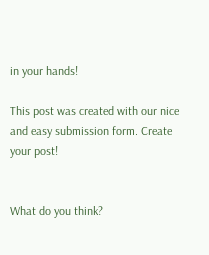in your hands!

This post was created with our nice and easy submission form. Create your post!


What do you think?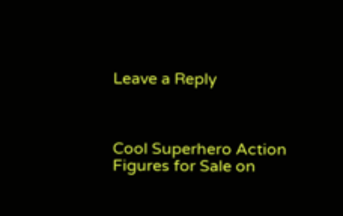Leave a Reply



Cool Superhero Action Figures for Sale on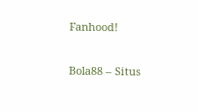Fanhood!

Bola88 – Situs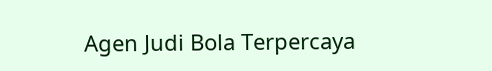Agen Judi Bola Terpercaya